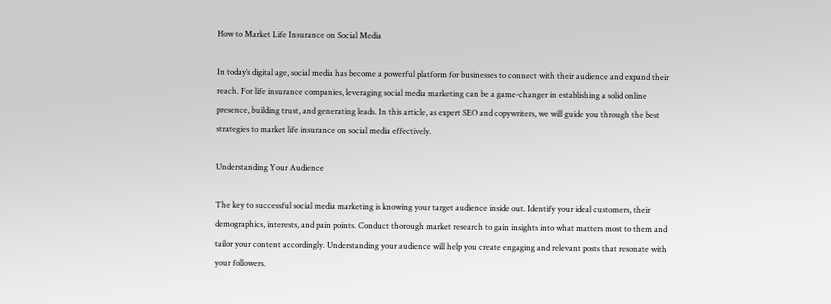How to Market Life Insurance on Social Media

In today’s digital age, social media has become a powerful platform for businesses to connect with their audience and expand their reach. For life insurance companies, leveraging social media marketing can be a game-changer in establishing a solid online presence, building trust, and generating leads. In this article, as expert SEO and copywriters, we will guide you through the best strategies to market life insurance on social media effectively.

Understanding Your Audience

The key to successful social media marketing is knowing your target audience inside out. Identify your ideal customers, their demographics, interests, and pain points. Conduct thorough market research to gain insights into what matters most to them and tailor your content accordingly. Understanding your audience will help you create engaging and relevant posts that resonate with your followers.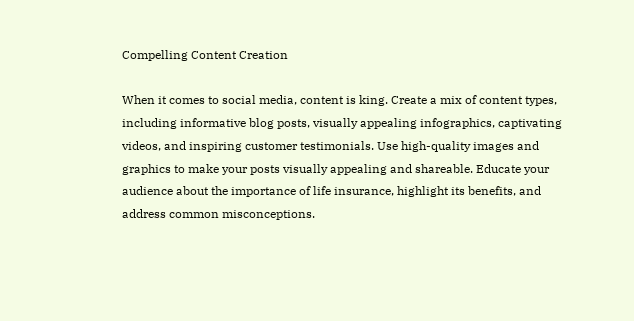Compelling Content Creation

When it comes to social media, content is king. Create a mix of content types, including informative blog posts, visually appealing infographics, captivating videos, and inspiring customer testimonials. Use high-quality images and graphics to make your posts visually appealing and shareable. Educate your audience about the importance of life insurance, highlight its benefits, and address common misconceptions.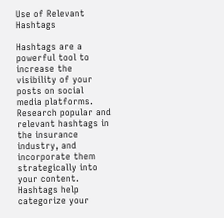Use of Relevant Hashtags

Hashtags are a powerful tool to increase the visibility of your posts on social media platforms. Research popular and relevant hashtags in the insurance industry, and incorporate them strategically into your content. Hashtags help categorize your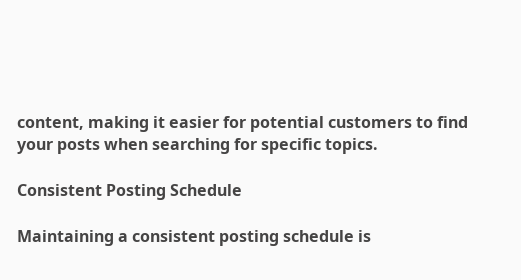content, making it easier for potential customers to find your posts when searching for specific topics.

Consistent Posting Schedule

Maintaining a consistent posting schedule is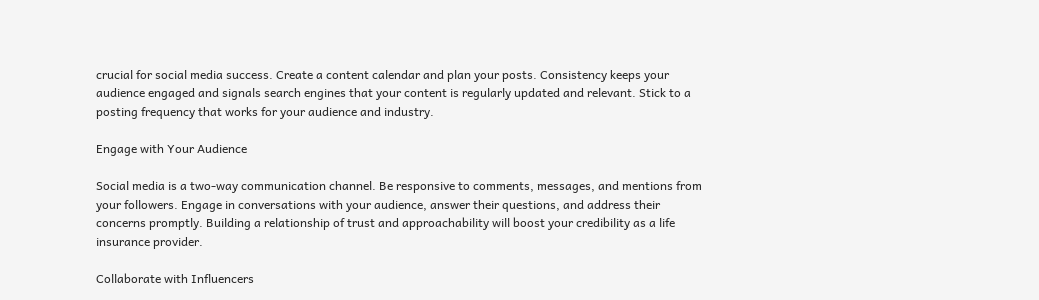crucial for social media success. Create a content calendar and plan your posts. Consistency keeps your audience engaged and signals search engines that your content is regularly updated and relevant. Stick to a posting frequency that works for your audience and industry.

Engage with Your Audience

Social media is a two-way communication channel. Be responsive to comments, messages, and mentions from your followers. Engage in conversations with your audience, answer their questions, and address their concerns promptly. Building a relationship of trust and approachability will boost your credibility as a life insurance provider.

Collaborate with Influencers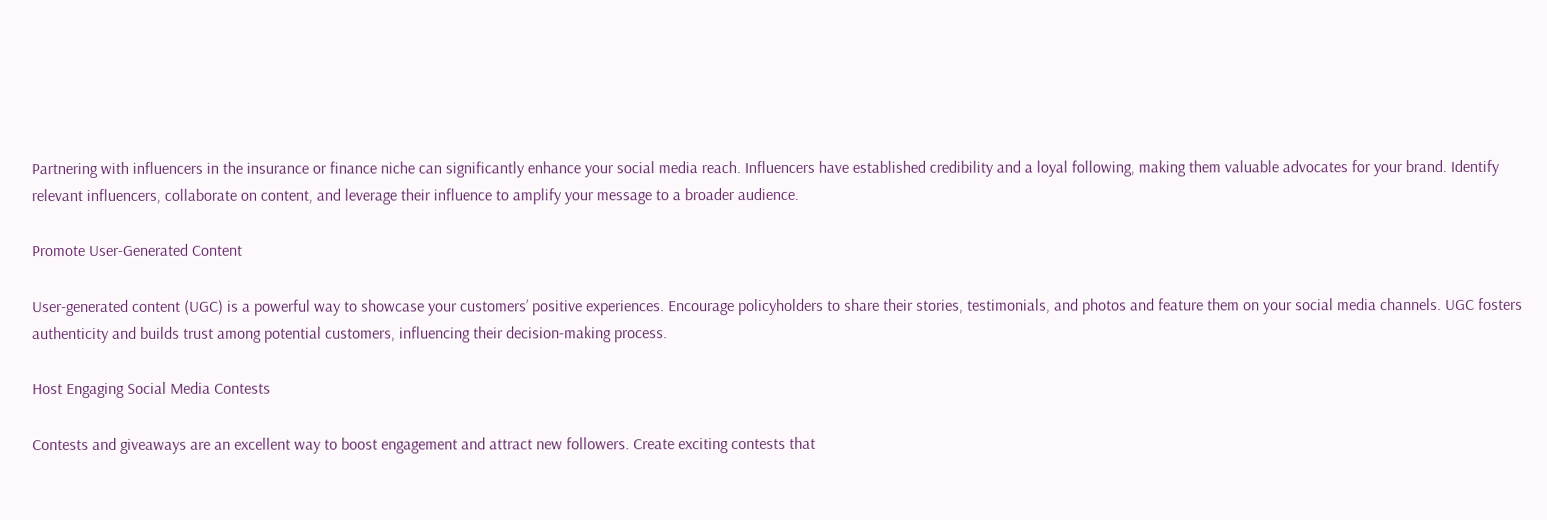Partnering with influencers in the insurance or finance niche can significantly enhance your social media reach. Influencers have established credibility and a loyal following, making them valuable advocates for your brand. Identify relevant influencers, collaborate on content, and leverage their influence to amplify your message to a broader audience.

Promote User-Generated Content

User-generated content (UGC) is a powerful way to showcase your customers’ positive experiences. Encourage policyholders to share their stories, testimonials, and photos and feature them on your social media channels. UGC fosters authenticity and builds trust among potential customers, influencing their decision-making process.

Host Engaging Social Media Contests

Contests and giveaways are an excellent way to boost engagement and attract new followers. Create exciting contests that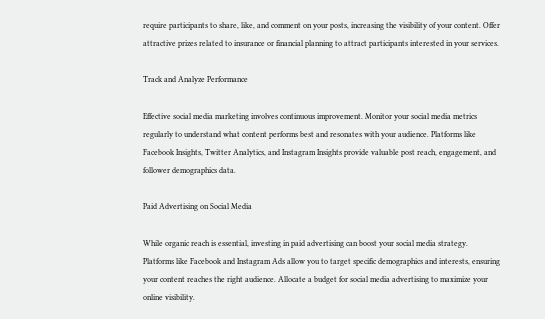require participants to share, like, and comment on your posts, increasing the visibility of your content. Offer attractive prizes related to insurance or financial planning to attract participants interested in your services.

Track and Analyze Performance

Effective social media marketing involves continuous improvement. Monitor your social media metrics regularly to understand what content performs best and resonates with your audience. Platforms like Facebook Insights, Twitter Analytics, and Instagram Insights provide valuable post reach, engagement, and follower demographics data.

Paid Advertising on Social Media

While organic reach is essential, investing in paid advertising can boost your social media strategy. Platforms like Facebook and Instagram Ads allow you to target specific demographics and interests, ensuring your content reaches the right audience. Allocate a budget for social media advertising to maximize your online visibility.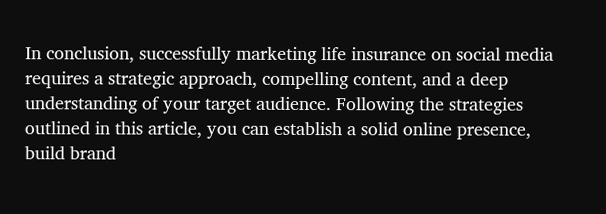In conclusion, successfully marketing life insurance on social media requires a strategic approach, compelling content, and a deep understanding of your target audience. Following the strategies outlined in this article, you can establish a solid online presence, build brand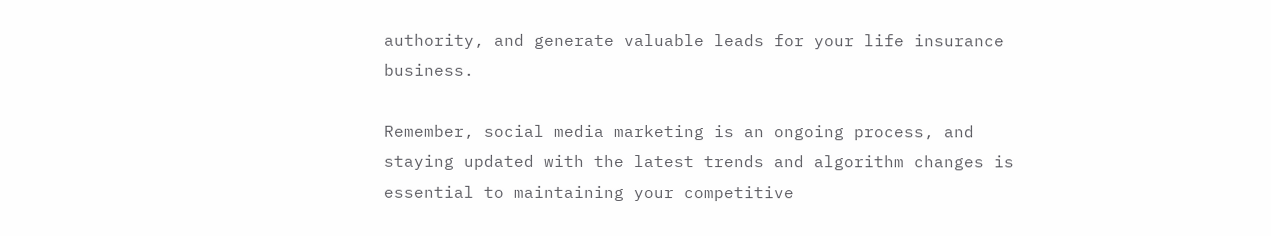authority, and generate valuable leads for your life insurance business.

Remember, social media marketing is an ongoing process, and staying updated with the latest trends and algorithm changes is essential to maintaining your competitive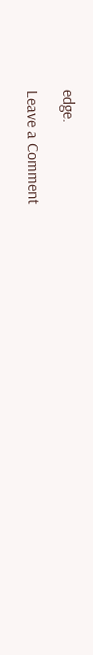edge.

Leave a Comment